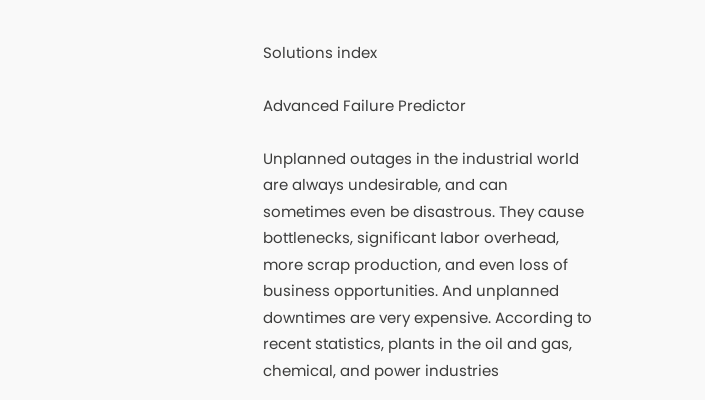Solutions index

Advanced Failure Predictor

Unplanned outages in the industrial world are always undesirable, and can sometimes even be disastrous. They cause bottlenecks, significant labor overhead, more scrap production, and even loss of business opportunities. And unplanned downtimes are very expensive. According to recent statistics, plants in the oil and gas, chemical, and power industries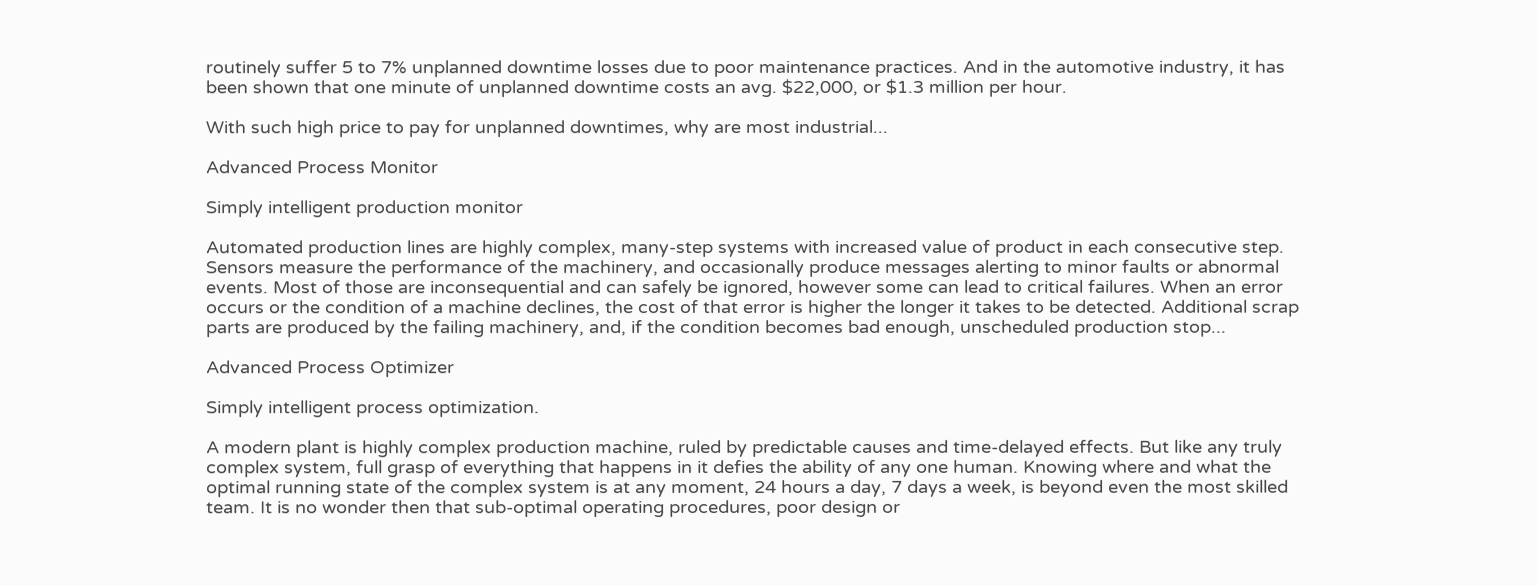routinely suffer 5 to 7% unplanned downtime losses due to poor maintenance practices. And in the automotive industry, it has been shown that one minute of unplanned downtime costs an avg. $22,000, or $1.3 million per hour.

With such high price to pay for unplanned downtimes, why are most industrial...

Advanced Process Monitor

Simply intelligent production monitor

Automated production lines are highly complex, many-step systems with increased value of product in each consecutive step. Sensors measure the performance of the machinery, and occasionally produce messages alerting to minor faults or abnormal events. Most of those are inconsequential and can safely be ignored, however some can lead to critical failures. When an error occurs or the condition of a machine declines, the cost of that error is higher the longer it takes to be detected. Additional scrap parts are produced by the failing machinery, and, if the condition becomes bad enough, unscheduled production stop...

Advanced Process Optimizer

Simply intelligent process optimization.

A modern plant is highly complex production machine, ruled by predictable causes and time-delayed effects. But like any truly complex system, full grasp of everything that happens in it defies the ability of any one human. Knowing where and what the optimal running state of the complex system is at any moment, 24 hours a day, 7 days a week, is beyond even the most skilled team. It is no wonder then that sub-optimal operating procedures, poor design or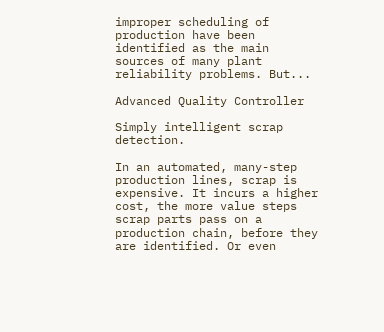improper scheduling of production have been identified as the main sources of many plant reliability problems. But...

Advanced Quality Controller

Simply intelligent scrap detection.

In an automated, many-step production lines, scrap is expensive. It incurs a higher cost, the more value steps scrap parts pass on a production chain, before they are identified. Or even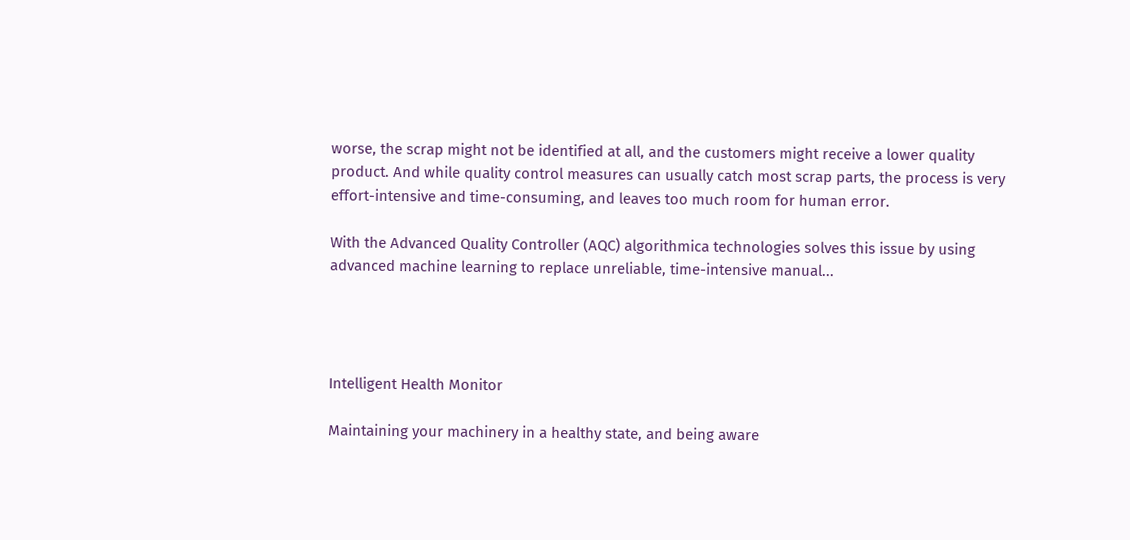worse, the scrap might not be identified at all, and the customers might receive a lower quality product. And while quality control measures can usually catch most scrap parts, the process is very effort-intensive and time-consuming, and leaves too much room for human error.

With the Advanced Quality Controller (AQC) algorithmica technologies solves this issue by using advanced machine learning to replace unreliable, time-intensive manual...




Intelligent Health Monitor

Maintaining your machinery in a healthy state, and being aware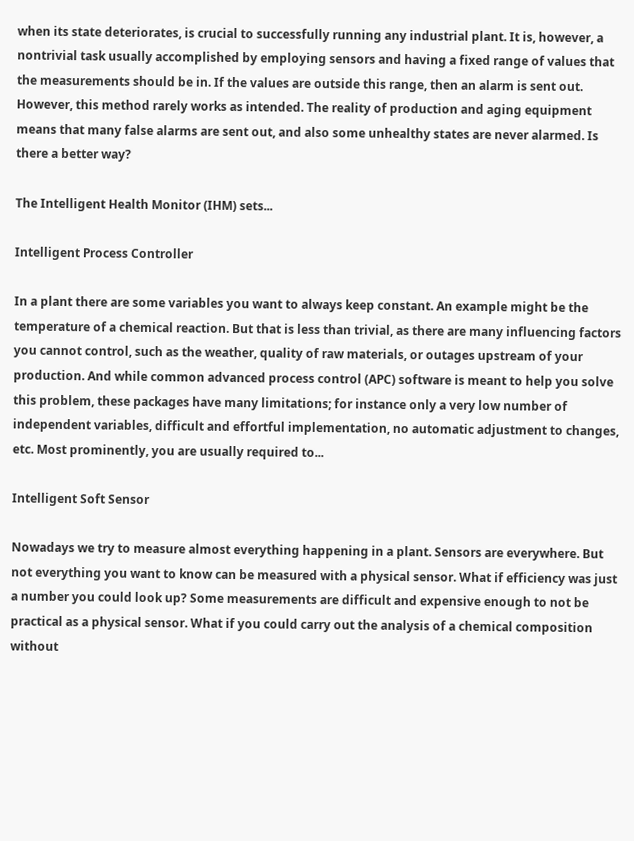when its state deteriorates, is crucial to successfully running any industrial plant. It is, however, a nontrivial task usually accomplished by employing sensors and having a fixed range of values that the measurements should be in. If the values are outside this range, then an alarm is sent out. However, this method rarely works as intended. The reality of production and aging equipment means that many false alarms are sent out, and also some unhealthy states are never alarmed. Is there a better way?

The Intelligent Health Monitor (IHM) sets...

Intelligent Process Controller

In a plant there are some variables you want to always keep constant. An example might be the temperature of a chemical reaction. But that is less than trivial, as there are many influencing factors you cannot control, such as the weather, quality of raw materials, or outages upstream of your production. And while common advanced process control (APC) software is meant to help you solve this problem, these packages have many limitations; for instance only a very low number of independent variables, difficult and effortful implementation, no automatic adjustment to changes, etc. Most prominently, you are usually required to...

Intelligent Soft Sensor

Nowadays we try to measure almost everything happening in a plant. Sensors are everywhere. But not everything you want to know can be measured with a physical sensor. What if efficiency was just a number you could look up? Some measurements are difficult and expensive enough to not be practical as a physical sensor. What if you could carry out the analysis of a chemical composition without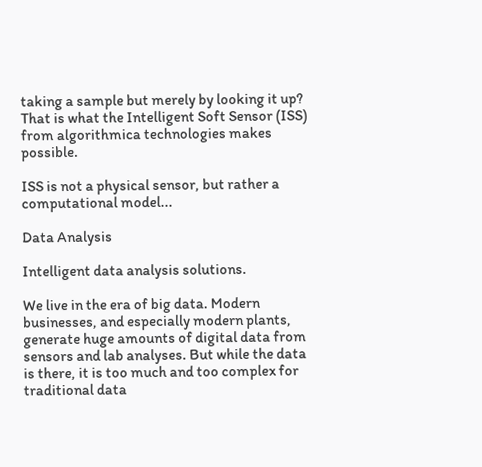taking a sample but merely by looking it up? That is what the Intelligent Soft Sensor (ISS) from algorithmica technologies makes possible.

ISS is not a physical sensor, but rather a computational model...

Data Analysis

Intelligent data analysis solutions.

We live in the era of big data. Modern businesses, and especially modern plants, generate huge amounts of digital data from sensors and lab analyses. But while the data is there, it is too much and too complex for traditional data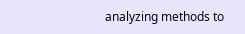analyzing methods to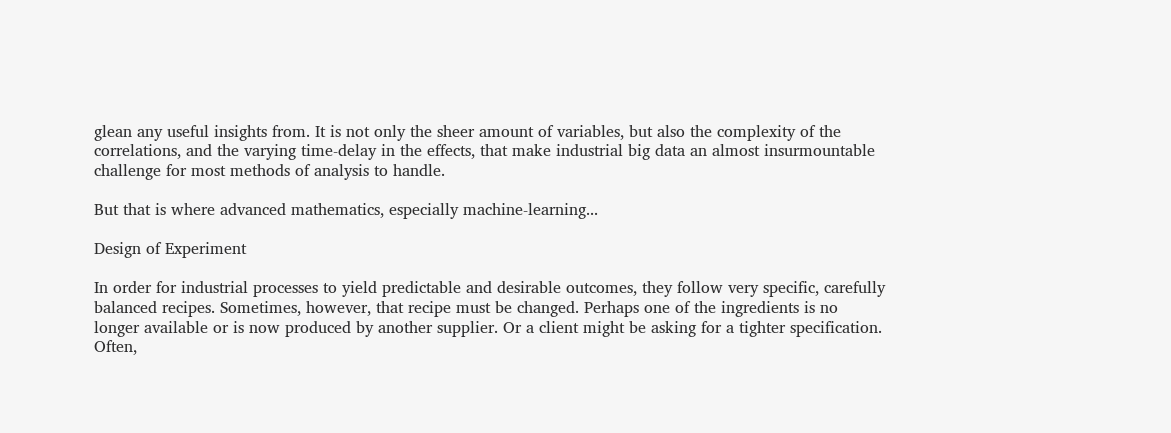glean any useful insights from. It is not only the sheer amount of variables, but also the complexity of the correlations, and the varying time-delay in the effects, that make industrial big data an almost insurmountable challenge for most methods of analysis to handle.

But that is where advanced mathematics, especially machine-learning...

Design of Experiment

In order for industrial processes to yield predictable and desirable outcomes, they follow very specific, carefully balanced recipes. Sometimes, however, that recipe must be changed. Perhaps one of the ingredients is no longer available or is now produced by another supplier. Or a client might be asking for a tighter specification. Often,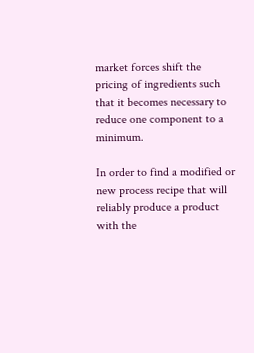market forces shift the pricing of ingredients such that it becomes necessary to reduce one component to a minimum.

In order to find a modified or new process recipe that will reliably produce a product with the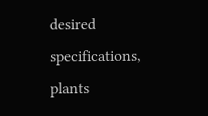desired specifications, plants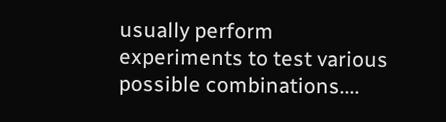usually perform experiments to test various possible combinations....